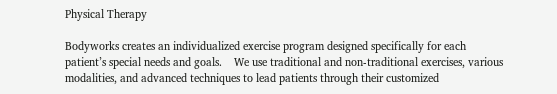Physical Therapy

Bodyworks creates an individualized exercise program designed specifically for each patient’s special needs and goals.    We use traditional and non-traditional exercises, various modalities, and advanced techniques to lead patients through their customized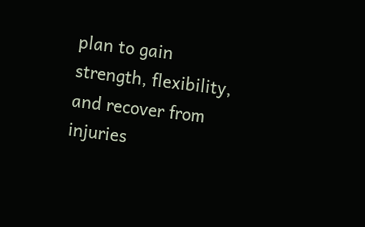plan to gain strength, flexibility, and recover from injuries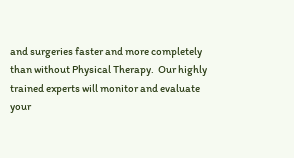and surgeries faster and more completely than without Physical Therapy.  Our highly trained experts will monitor and evaluate your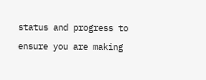status and progress to ensure you are making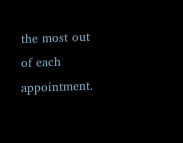the most out of each appointment.